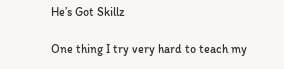He’s Got Skillz

One thing I try very hard to teach my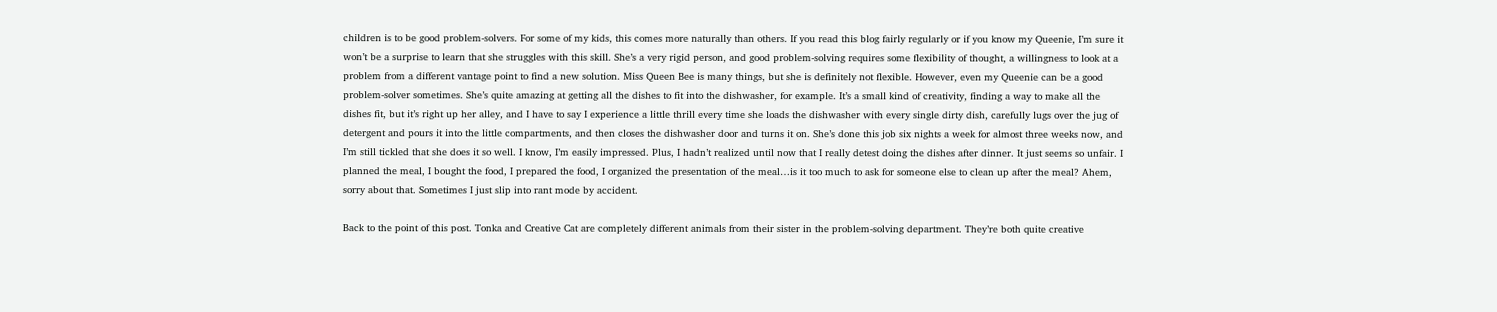children is to be good problem-solvers. For some of my kids, this comes more naturally than others. If you read this blog fairly regularly or if you know my Queenie, I’m sure it won’t be a surprise to learn that she struggles with this skill. She’s a very rigid person, and good problem-solving requires some flexibility of thought, a willingness to look at a problem from a different vantage point to find a new solution. Miss Queen Bee is many things, but she is definitely not flexible. However, even my Queenie can be a good problem-solver sometimes. She’s quite amazing at getting all the dishes to fit into the dishwasher, for example. It’s a small kind of creativity, finding a way to make all the dishes fit, but it’s right up her alley, and I have to say I experience a little thrill every time she loads the dishwasher with every single dirty dish, carefully lugs over the jug of detergent and pours it into the little compartments, and then closes the dishwasher door and turns it on. She’s done this job six nights a week for almost three weeks now, and I’m still tickled that she does it so well. I know, I’m easily impressed. Plus, I hadn’t realized until now that I really detest doing the dishes after dinner. It just seems so unfair. I planned the meal, I bought the food, I prepared the food, I organized the presentation of the meal…is it too much to ask for someone else to clean up after the meal? Ahem, sorry about that. Sometimes I just slip into rant mode by accident.

Back to the point of this post. Tonka and Creative Cat are completely different animals from their sister in the problem-solving department. They’re both quite creative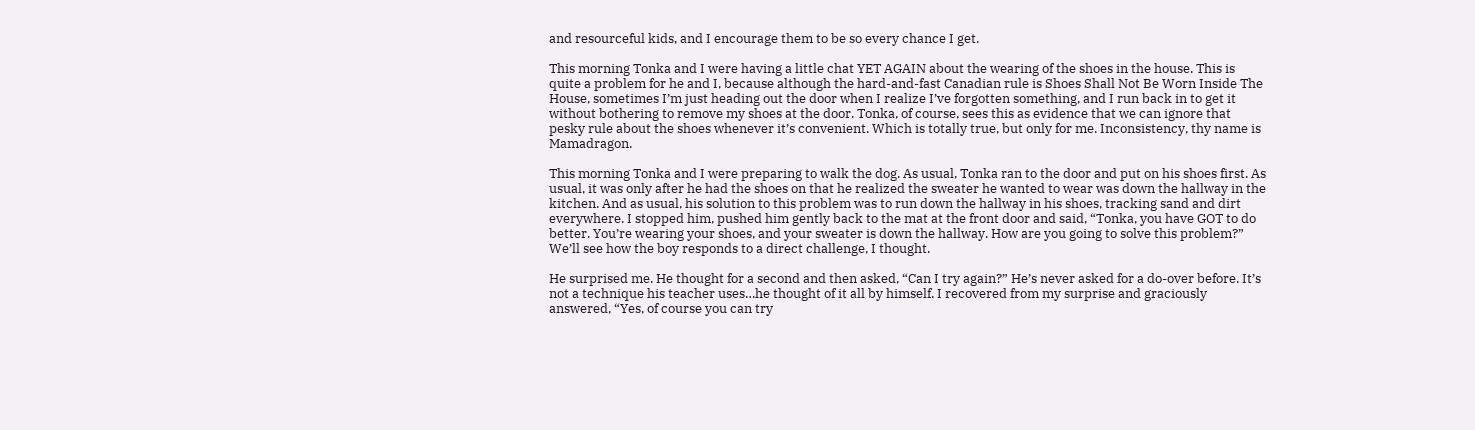and resourceful kids, and I encourage them to be so every chance I get.

This morning Tonka and I were having a little chat YET AGAIN about the wearing of the shoes in the house. This is quite a problem for he and I, because although the hard-and-fast Canadian rule is Shoes Shall Not Be Worn Inside The House, sometimes I’m just heading out the door when I realize I’ve forgotten something, and I run back in to get it without bothering to remove my shoes at the door. Tonka, of course, sees this as evidence that we can ignore that pesky rule about the shoes whenever it’s convenient. Which is totally true, but only for me. Inconsistency, thy name is Mamadragon.

This morning Tonka and I were preparing to walk the dog. As usual, Tonka ran to the door and put on his shoes first. As usual, it was only after he had the shoes on that he realized the sweater he wanted to wear was down the hallway in the kitchen. And as usual, his solution to this problem was to run down the hallway in his shoes, tracking sand and dirt everywhere. I stopped him, pushed him gently back to the mat at the front door and said, “Tonka, you have GOT to do better. You’re wearing your shoes, and your sweater is down the hallway. How are you going to solve this problem?” We’ll see how the boy responds to a direct challenge, I thought.

He surprised me. He thought for a second and then asked, “Can I try again?” He’s never asked for a do-over before. It’s not a technique his teacher uses…he thought of it all by himself. I recovered from my surprise and graciously answered, “Yes, of course you can try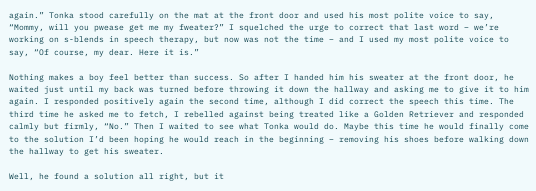again.” Tonka stood carefully on the mat at the front door and used his most polite voice to say, “Mommy, will you pwease get me my fweater?” I squelched the urge to correct that last word – we’re working on s-blends in speech therapy, but now was not the time – and I used my most polite voice to say, “Of course, my dear. Here it is.”

Nothing makes a boy feel better than success. So after I handed him his sweater at the front door, he waited just until my back was turned before throwing it down the hallway and asking me to give it to him again. I responded positively again the second time, although I did correct the speech this time. The third time he asked me to fetch, I rebelled against being treated like a Golden Retriever and responded calmly but firmly, “No.” Then I waited to see what Tonka would do. Maybe this time he would finally come to the solution I’d been hoping he would reach in the beginning – removing his shoes before walking down the hallway to get his sweater.

Well, he found a solution all right, but it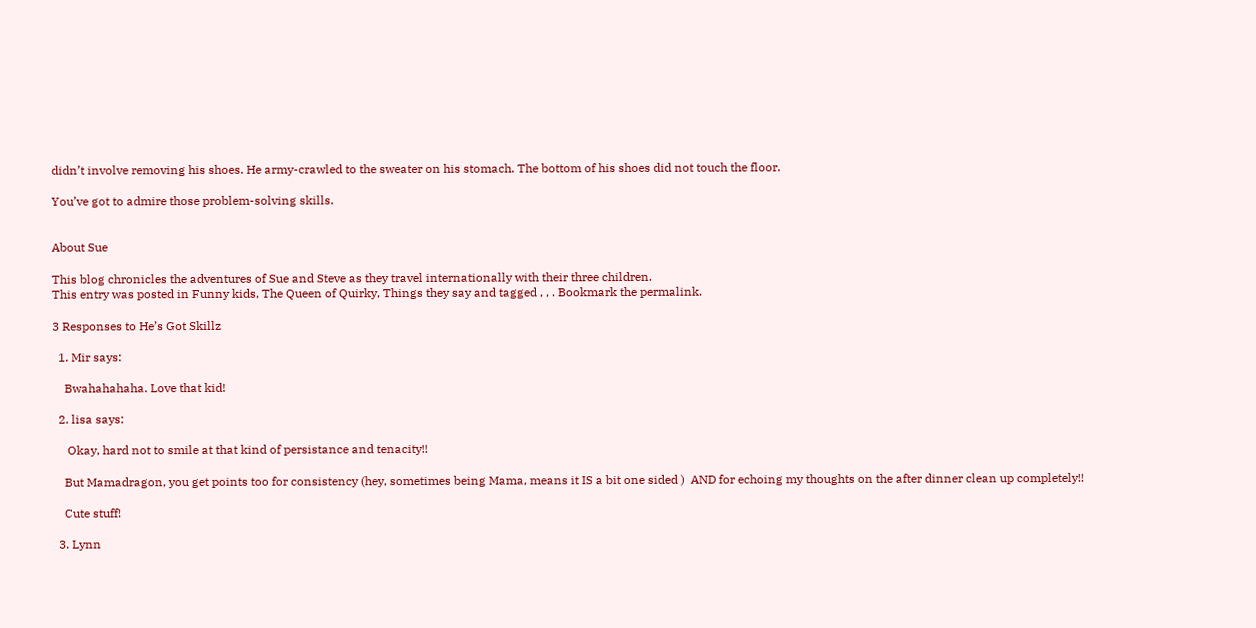didn’t involve removing his shoes. He army-crawled to the sweater on his stomach. The bottom of his shoes did not touch the floor.

You’ve got to admire those problem-solving skills.


About Sue

This blog chronicles the adventures of Sue and Steve as they travel internationally with their three children.
This entry was posted in Funny kids, The Queen of Quirky, Things they say and tagged , , . Bookmark the permalink.

3 Responses to He’s Got Skillz

  1. Mir says:

    Bwahahahaha. Love that kid!

  2. lisa says:

     Okay, hard not to smile at that kind of persistance and tenacity!!

    But Mamadragon, you get points too for consistency (hey, sometimes being Mama, means it IS a bit one sided )  AND for echoing my thoughts on the after dinner clean up completely!!

    Cute stuff!

  3. Lynn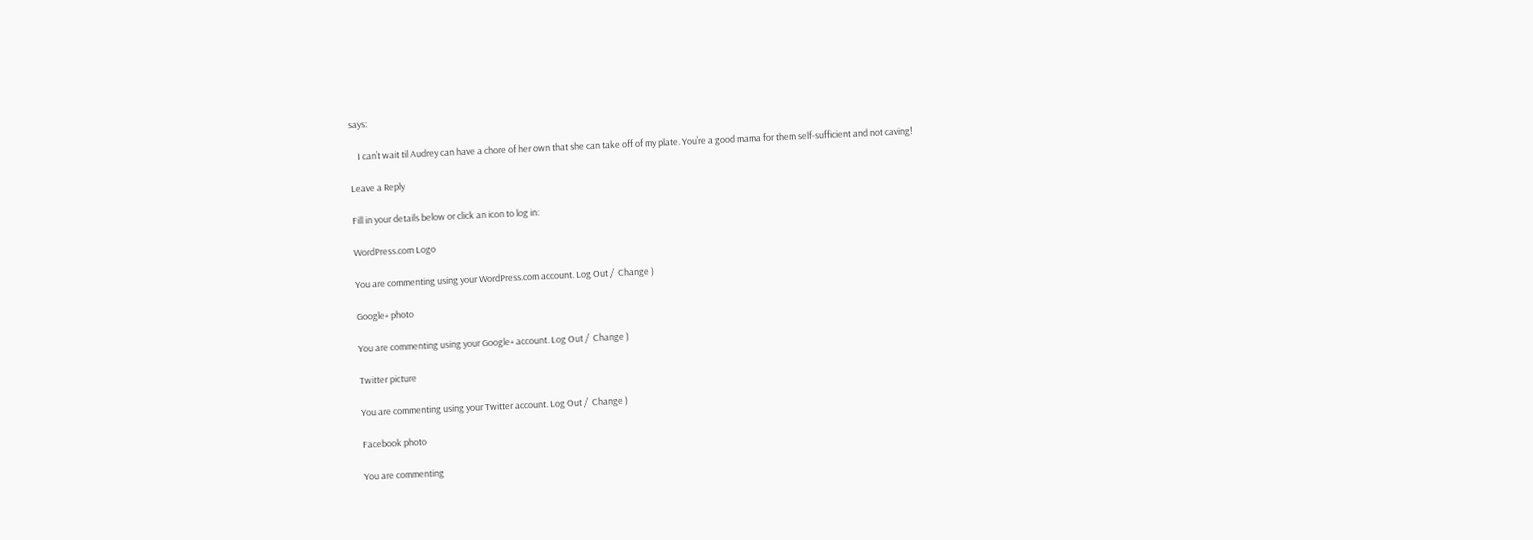says:

    I can’t wait til Audrey can have a chore of her own that she can take off of my plate. You’re a good mama for them self-sufficient and not caving!

Leave a Reply

Fill in your details below or click an icon to log in:

WordPress.com Logo

You are commenting using your WordPress.com account. Log Out /  Change )

Google+ photo

You are commenting using your Google+ account. Log Out /  Change )

Twitter picture

You are commenting using your Twitter account. Log Out /  Change )

Facebook photo

You are commenting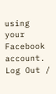using your Facebook account. Log Out /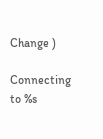Change )

Connecting to %s